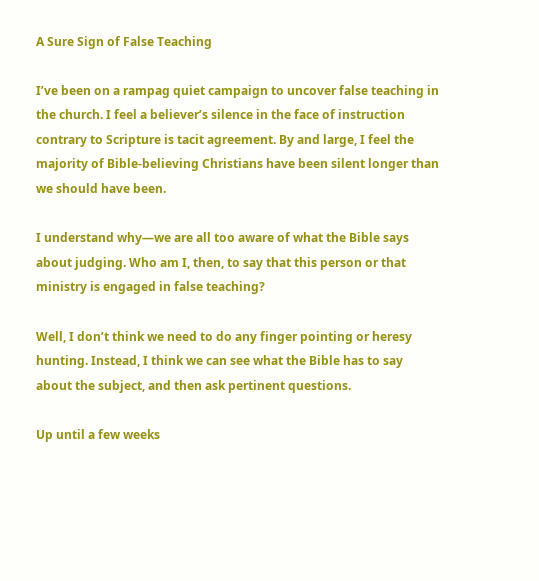A Sure Sign of False Teaching

I’ve been on a rampag quiet campaign to uncover false teaching in the church. I feel a believer’s silence in the face of instruction contrary to Scripture is tacit agreement. By and large, I feel the majority of Bible-believing Christians have been silent longer than we should have been.

I understand why—we are all too aware of what the Bible says about judging. Who am I, then, to say that this person or that ministry is engaged in false teaching?

Well, I don’t think we need to do any finger pointing or heresy hunting. Instead, I think we can see what the Bible has to say about the subject, and then ask pertinent questions.

Up until a few weeks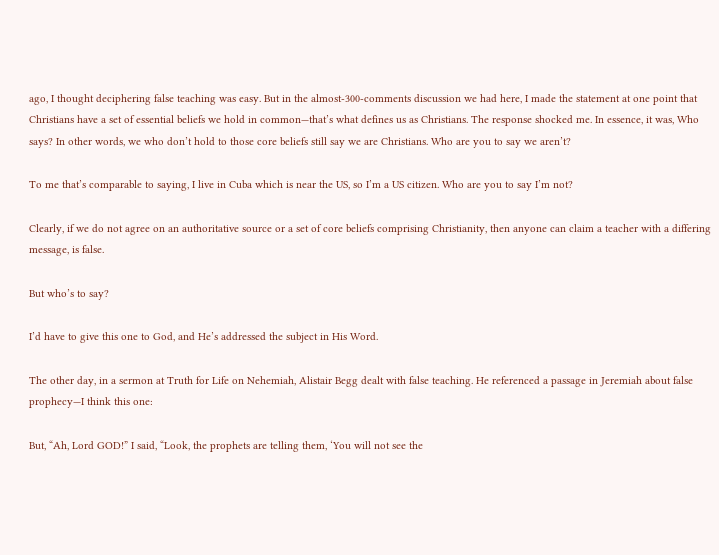ago, I thought deciphering false teaching was easy. But in the almost-300-comments discussion we had here, I made the statement at one point that Christians have a set of essential beliefs we hold in common—that’s what defines us as Christians. The response shocked me. In essence, it was, Who says? In other words, we who don’t hold to those core beliefs still say we are Christians. Who are you to say we aren’t?

To me that’s comparable to saying, I live in Cuba which is near the US, so I’m a US citizen. Who are you to say I’m not?

Clearly, if we do not agree on an authoritative source or a set of core beliefs comprising Christianity, then anyone can claim a teacher with a differing message, is false.

But who’s to say?

I’d have to give this one to God, and He’s addressed the subject in His Word.

The other day, in a sermon at Truth for Life on Nehemiah, Alistair Begg dealt with false teaching. He referenced a passage in Jeremiah about false prophecy—I think this one:

But, “Ah, Lord GOD!” I said, “Look, the prophets are telling them, ‘You will not see the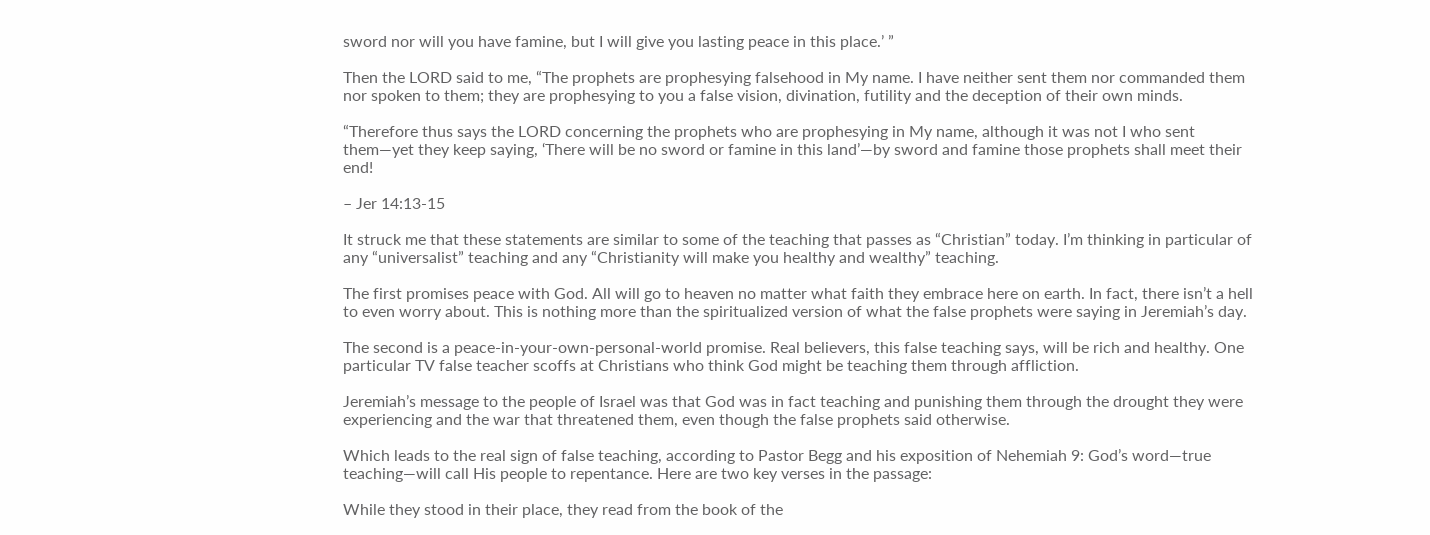sword nor will you have famine, but I will give you lasting peace in this place.’ ”

Then the LORD said to me, “The prophets are prophesying falsehood in My name. I have neither sent them nor commanded them nor spoken to them; they are prophesying to you a false vision, divination, futility and the deception of their own minds.

“Therefore thus says the LORD concerning the prophets who are prophesying in My name, although it was not I who sent them—yet they keep saying, ‘There will be no sword or famine in this land’—by sword and famine those prophets shall meet their end!

– Jer 14:13-15

It struck me that these statements are similar to some of the teaching that passes as “Christian” today. I’m thinking in particular of any “universalist” teaching and any “Christianity will make you healthy and wealthy” teaching.

The first promises peace with God. All will go to heaven no matter what faith they embrace here on earth. In fact, there isn’t a hell to even worry about. This is nothing more than the spiritualized version of what the false prophets were saying in Jeremiah’s day.

The second is a peace-in-your-own-personal-world promise. Real believers, this false teaching says, will be rich and healthy. One particular TV false teacher scoffs at Christians who think God might be teaching them through affliction.

Jeremiah’s message to the people of Israel was that God was in fact teaching and punishing them through the drought they were experiencing and the war that threatened them, even though the false prophets said otherwise.

Which leads to the real sign of false teaching, according to Pastor Begg and his exposition of Nehemiah 9: God’s word—true teaching—will call His people to repentance. Here are two key verses in the passage:

While they stood in their place, they read from the book of the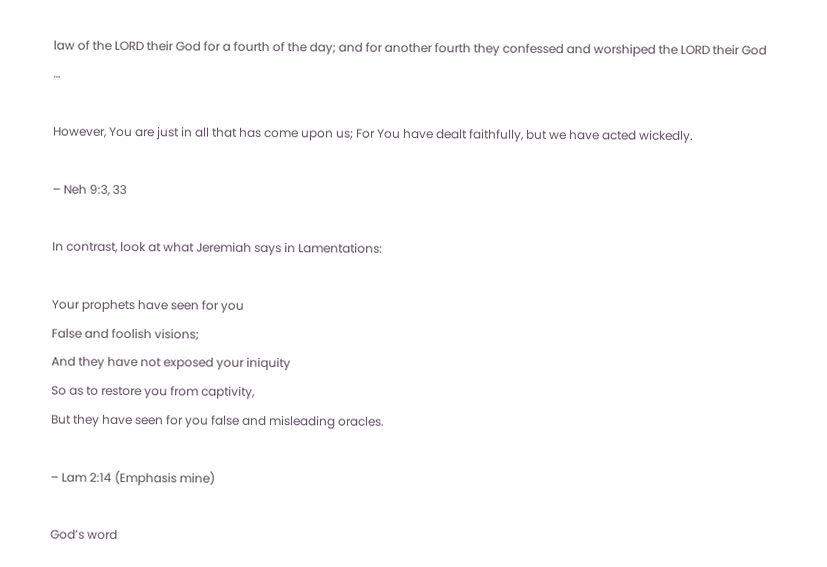law of the LORD their God for a fourth of the day; and for another fourth they confessed and worshiped the LORD their God …

However, You are just in all that has come upon us; For You have dealt faithfully, but we have acted wickedly.

– Neh 9:3, 33

In contrast, look at what Jeremiah says in Lamentations:

Your prophets have seen for you
False and foolish visions;
And they have not exposed your iniquity
So as to restore you from captivity,
But they have seen for you false and misleading oracles.

– Lam 2:14 (Emphasis mine)

God’s word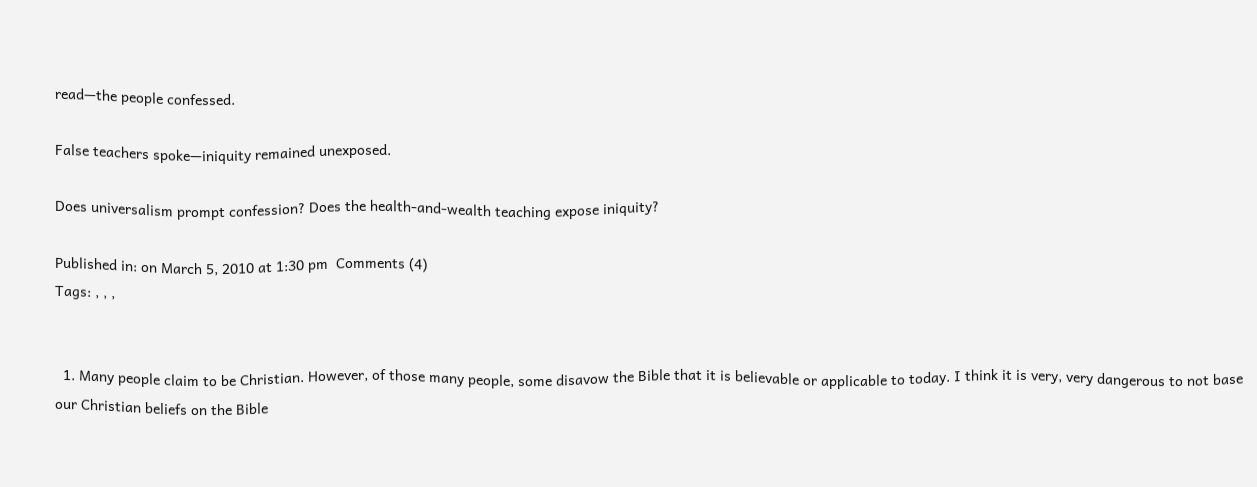read—the people confessed.

False teachers spoke—iniquity remained unexposed.

Does universalism prompt confession? Does the health-and-wealth teaching expose iniquity?

Published in: on March 5, 2010 at 1:30 pm  Comments (4)
Tags: , , ,


  1. Many people claim to be Christian. However, of those many people, some disavow the Bible that it is believable or applicable to today. I think it is very, very dangerous to not base our Christian beliefs on the Bible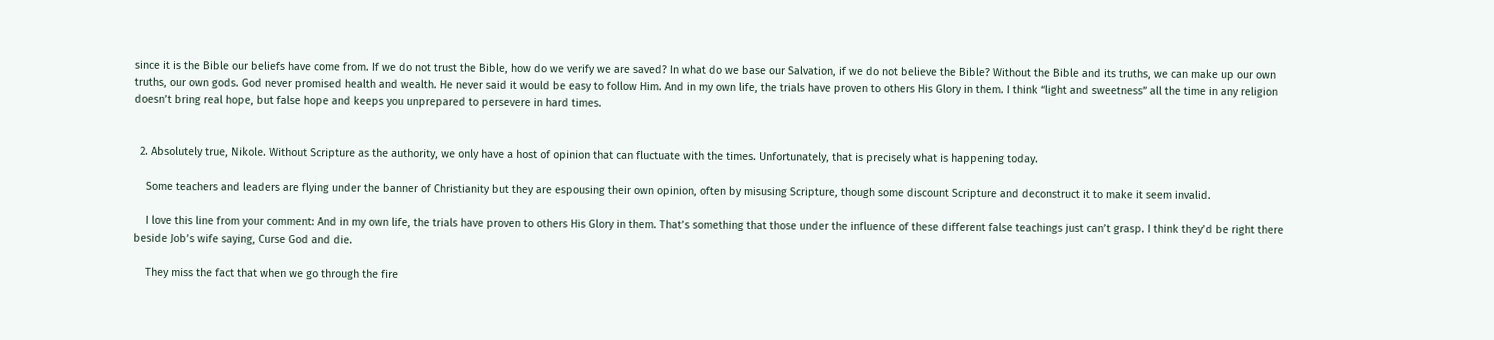since it is the Bible our beliefs have come from. If we do not trust the Bible, how do we verify we are saved? In what do we base our Salvation, if we do not believe the Bible? Without the Bible and its truths, we can make up our own truths, our own gods. God never promised health and wealth. He never said it would be easy to follow Him. And in my own life, the trials have proven to others His Glory in them. I think “light and sweetness” all the time in any religion doesn’t bring real hope, but false hope and keeps you unprepared to persevere in hard times.


  2. Absolutely true, Nikole. Without Scripture as the authority, we only have a host of opinion that can fluctuate with the times. Unfortunately, that is precisely what is happening today.

    Some teachers and leaders are flying under the banner of Christianity but they are espousing their own opinion, often by misusing Scripture, though some discount Scripture and deconstruct it to make it seem invalid.

    I love this line from your comment: And in my own life, the trials have proven to others His Glory in them. That’s something that those under the influence of these different false teachings just can’t grasp. I think they’d be right there beside Job’s wife saying, Curse God and die.

    They miss the fact that when we go through the fire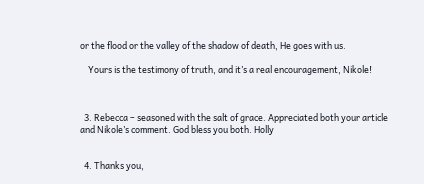or the flood or the valley of the shadow of death, He goes with us.

    Yours is the testimony of truth, and it’s a real encouragement, Nikole!



  3. Rebecca – seasoned with the salt of grace. Appreciated both your article and Nikole’s comment. God bless you both. Holly


  4. Thanks you,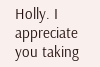Holly. I appreciate you taking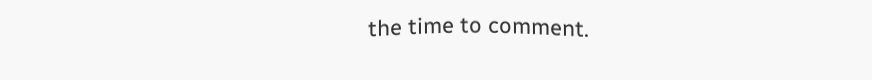the time to comment.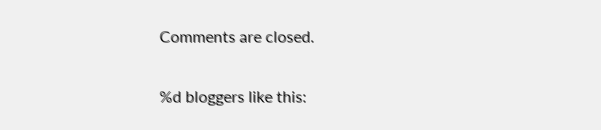Comments are closed.

%d bloggers like this: